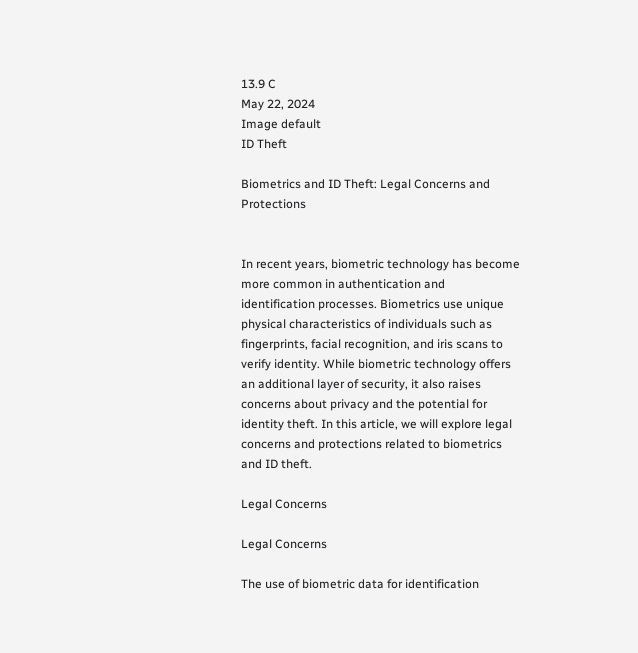13.9 C
May 22, 2024
Image default
ID Theft

Biometrics and ID Theft: Legal Concerns and Protections


In recent years, biometric technology has become more common in authentication and identification processes. Biometrics use unique physical characteristics of individuals such as fingerprints, facial recognition, and iris scans to verify identity. While biometric technology offers an additional layer of security, it also raises concerns about privacy and the potential for identity theft. In this article, we will explore legal concerns and protections related to biometrics and ID theft.

Legal Concerns

Legal Concerns

The use of biometric data for identification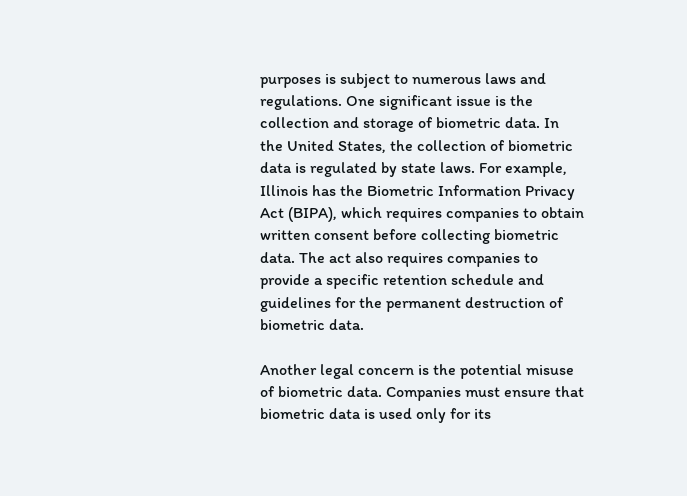purposes is subject to numerous laws and regulations. One significant issue is the collection and storage of biometric data. In the United States, the collection of biometric data is regulated by state laws. For example, Illinois has the Biometric Information Privacy Act (BIPA), which requires companies to obtain written consent before collecting biometric data. The act also requires companies to provide a specific retention schedule and guidelines for the permanent destruction of biometric data.

Another legal concern is the potential misuse of biometric data. Companies must ensure that biometric data is used only for its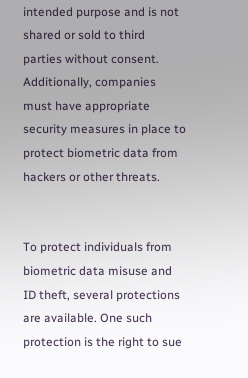intended purpose and is not shared or sold to third parties without consent. Additionally, companies must have appropriate security measures in place to protect biometric data from hackers or other threats.


To protect individuals from biometric data misuse and ID theft, several protections are available. One such protection is the right to sue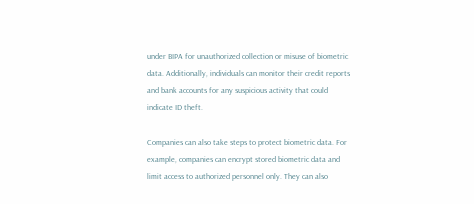under BIPA for unauthorized collection or misuse of biometric data. Additionally, individuals can monitor their credit reports and bank accounts for any suspicious activity that could indicate ID theft.

Companies can also take steps to protect biometric data. For example, companies can encrypt stored biometric data and limit access to authorized personnel only. They can also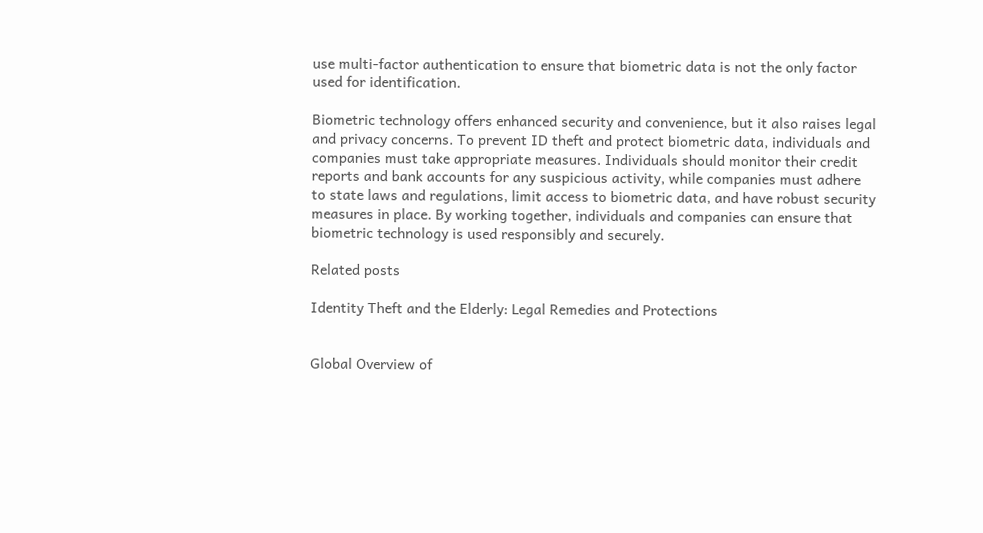use multi-factor authentication to ensure that biometric data is not the only factor used for identification.

Biometric technology offers enhanced security and convenience, but it also raises legal and privacy concerns. To prevent ID theft and protect biometric data, individuals and companies must take appropriate measures. Individuals should monitor their credit reports and bank accounts for any suspicious activity, while companies must adhere to state laws and regulations, limit access to biometric data, and have robust security measures in place. By working together, individuals and companies can ensure that biometric technology is used responsibly and securely.

Related posts

Identity Theft and the Elderly: Legal Remedies and Protections


Global Overview of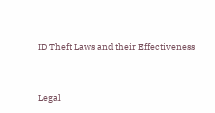ID Theft Laws and their Effectiveness


Legal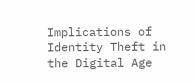Implications of Identity Theft in the Digital Age